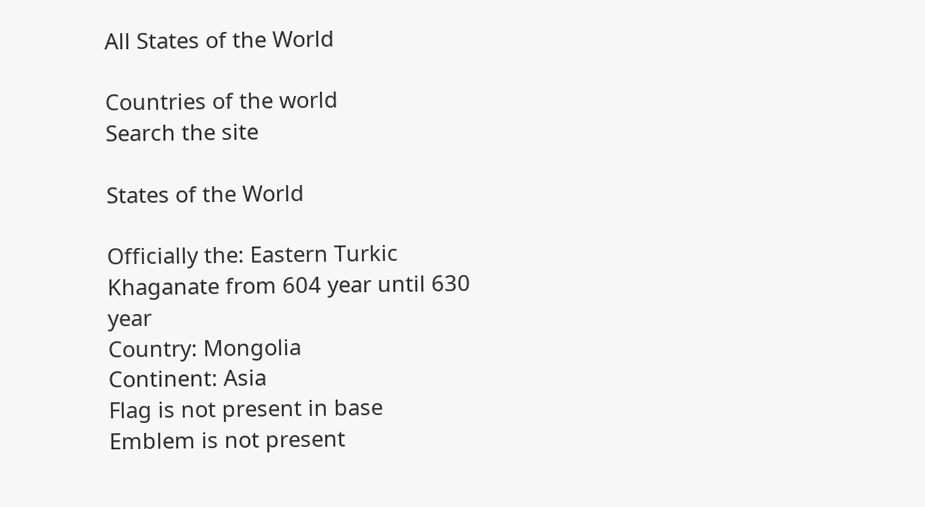All States of the World

Countries of the world
Search the site

States of the World

Officially the: Eastern Turkic Khaganate from 604 year until 630 year
Country: Mongolia
Continent: Asia
Flag is not present in base
Emblem is not present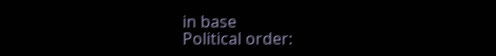in base
Political order: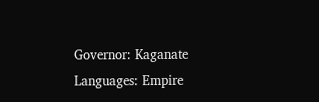Governor: Kaganate
Languages: Empire